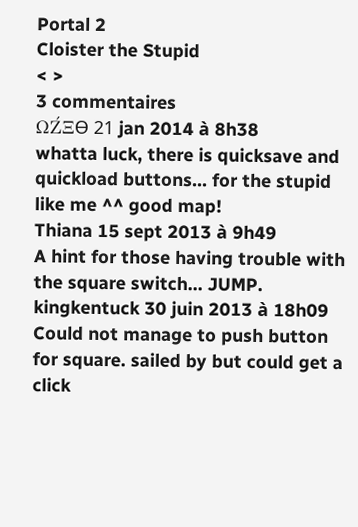Portal 2
Cloister the Stupid
< >
3 commentaires
ΩŹΞӨ 21 jan 2014 à 8h38
whatta luck, there is quicksave and quickload buttons... for the stupid like me ^^ good map!
Thiana 15 sept 2013 à 9h49
A hint for those having trouble with the square switch... JUMP.
kingkentuck 30 juin 2013 à 18h09
Could not manage to push button for square. sailed by but could get a click